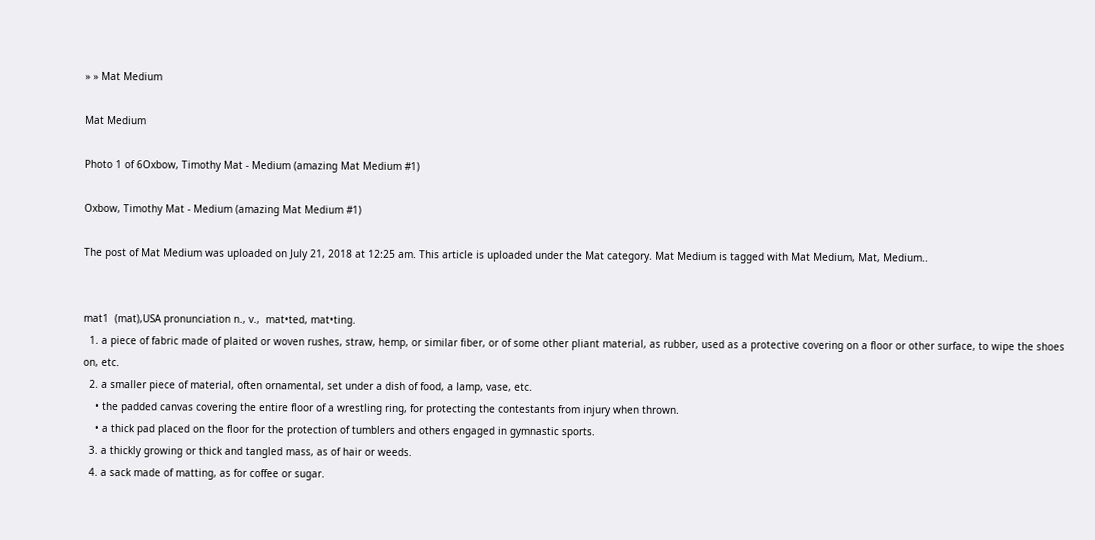» » Mat Medium

Mat Medium

Photo 1 of 6Oxbow, Timothy Mat - Medium (amazing Mat Medium #1)

Oxbow, Timothy Mat - Medium (amazing Mat Medium #1)

The post of Mat Medium was uploaded on July 21, 2018 at 12:25 am. This article is uploaded under the Mat category. Mat Medium is tagged with Mat Medium, Mat, Medium..


mat1  (mat),USA pronunciation n., v.,  mat•ted, mat•ting.
  1. a piece of fabric made of plaited or woven rushes, straw, hemp, or similar fiber, or of some other pliant material, as rubber, used as a protective covering on a floor or other surface, to wipe the shoes on, etc.
  2. a smaller piece of material, often ornamental, set under a dish of food, a lamp, vase, etc.
    • the padded canvas covering the entire floor of a wrestling ring, for protecting the contestants from injury when thrown.
    • a thick pad placed on the floor for the protection of tumblers and others engaged in gymnastic sports.
  3. a thickly growing or thick and tangled mass, as of hair or weeds.
  4. a sack made of matting, as for coffee or sugar.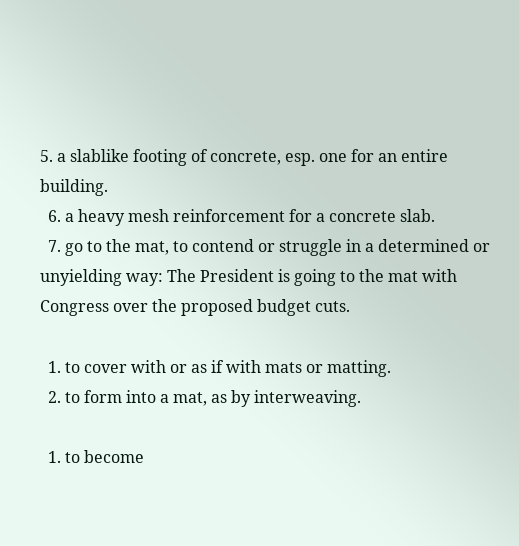5. a slablike footing of concrete, esp. one for an entire building.
  6. a heavy mesh reinforcement for a concrete slab.
  7. go to the mat, to contend or struggle in a determined or unyielding way: The President is going to the mat with Congress over the proposed budget cuts.

  1. to cover with or as if with mats or matting.
  2. to form into a mat, as by interweaving.

  1. to become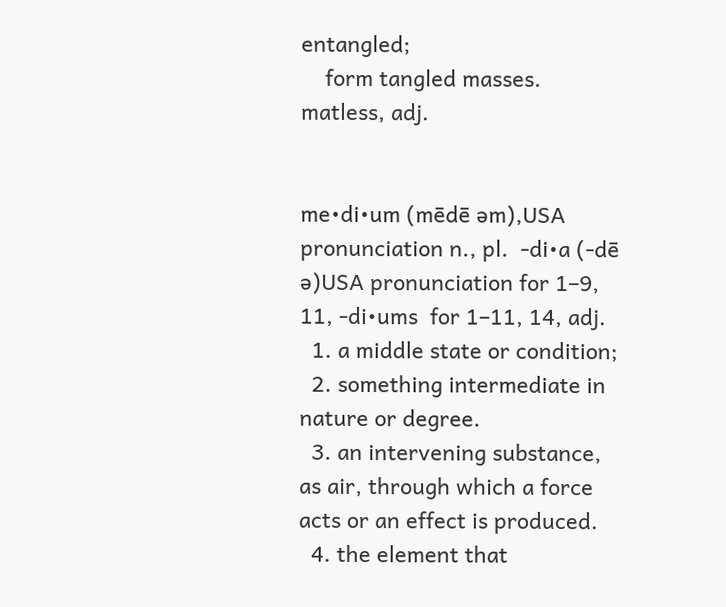entangled;
    form tangled masses.
matless, adj.


me•di•um (mēdē əm),USA pronunciation n., pl.  -di•a (-dē ə)USA pronunciation for 1–9, 11, -di•ums  for 1–11, 14, adj.
  1. a middle state or condition;
  2. something intermediate in nature or degree.
  3. an intervening substance, as air, through which a force acts or an effect is produced.
  4. the element that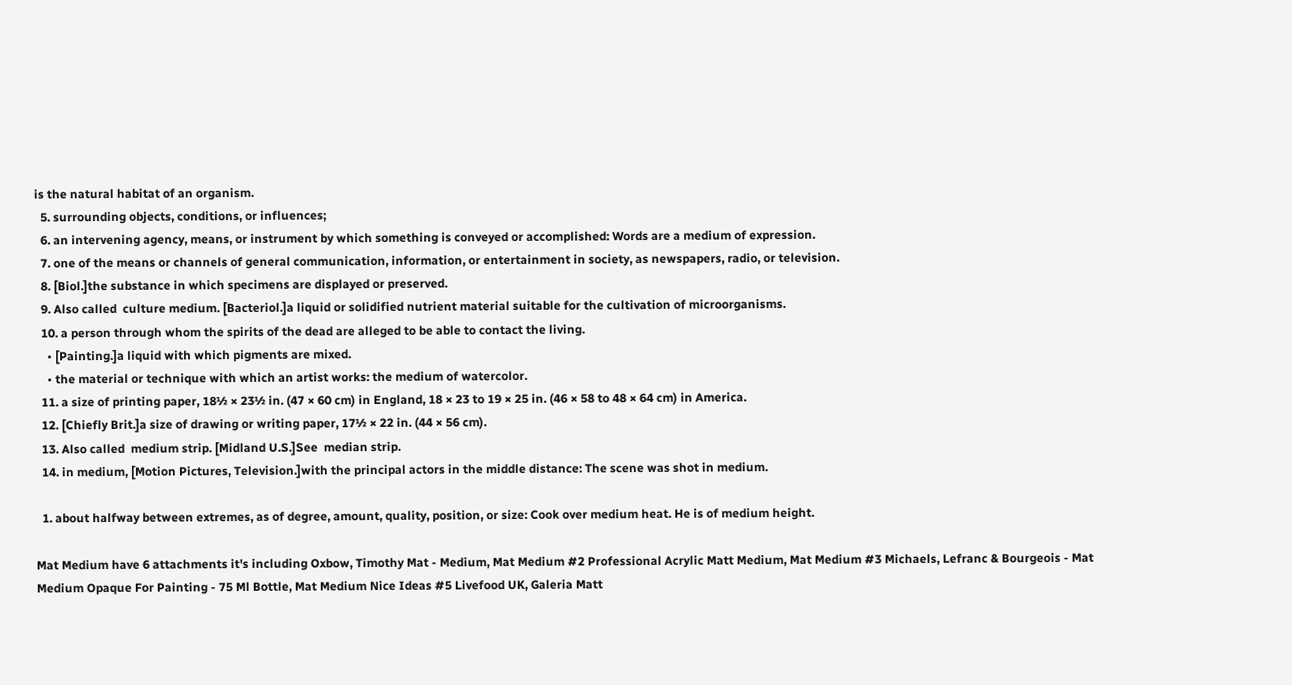is the natural habitat of an organism.
  5. surrounding objects, conditions, or influences;
  6. an intervening agency, means, or instrument by which something is conveyed or accomplished: Words are a medium of expression.
  7. one of the means or channels of general communication, information, or entertainment in society, as newspapers, radio, or television.
  8. [Biol.]the substance in which specimens are displayed or preserved.
  9. Also called  culture medium. [Bacteriol.]a liquid or solidified nutrient material suitable for the cultivation of microorganisms.
  10. a person through whom the spirits of the dead are alleged to be able to contact the living.
    • [Painting.]a liquid with which pigments are mixed.
    • the material or technique with which an artist works: the medium of watercolor.
  11. a size of printing paper, 18½ × 23½ in. (47 × 60 cm) in England, 18 × 23 to 19 × 25 in. (46 × 58 to 48 × 64 cm) in America.
  12. [Chiefly Brit.]a size of drawing or writing paper, 17½ × 22 in. (44 × 56 cm).
  13. Also called  medium strip. [Midland U.S.]See  median strip.
  14. in medium, [Motion Pictures, Television.]with the principal actors in the middle distance: The scene was shot in medium.

  1. about halfway between extremes, as of degree, amount, quality, position, or size: Cook over medium heat. He is of medium height.

Mat Medium have 6 attachments it's including Oxbow, Timothy Mat - Medium, Mat Medium #2 Professional Acrylic Matt Medium, Mat Medium #3 Michaels, Lefranc & Bourgeois - Mat Medium Opaque For Painting - 75 Ml Bottle, Mat Medium Nice Ideas #5 Livefood UK, Galeria Matt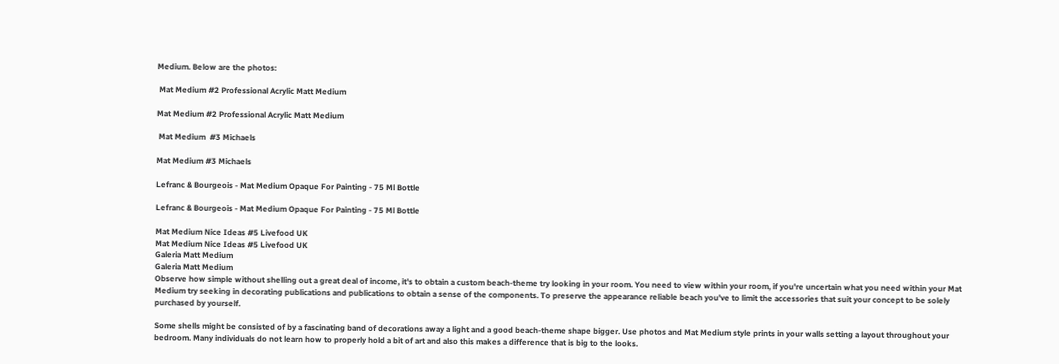Medium. Below are the photos:

 Mat Medium #2 Professional Acrylic Matt Medium

Mat Medium #2 Professional Acrylic Matt Medium

 Mat Medium  #3 Michaels

Mat Medium #3 Michaels

Lefranc & Bourgeois - Mat Medium Opaque For Painting - 75 Ml Bottle

Lefranc & Bourgeois - Mat Medium Opaque For Painting - 75 Ml Bottle

Mat Medium Nice Ideas #5 Livefood UK
Mat Medium Nice Ideas #5 Livefood UK
Galeria Matt Medium
Galeria Matt Medium
Observe how simple without shelling out a great deal of income, it's to obtain a custom beach-theme try looking in your room. You need to view within your room, if you're uncertain what you need within your Mat Medium try seeking in decorating publications and publications to obtain a sense of the components. To preserve the appearance reliable beach you've to limit the accessories that suit your concept to be solely purchased by yourself.

Some shells might be consisted of by a fascinating band of decorations away a light and a good beach-theme shape bigger. Use photos and Mat Medium style prints in your walls setting a layout throughout your bedroom. Many individuals do not learn how to properly hold a bit of art and also this makes a difference that is big to the looks.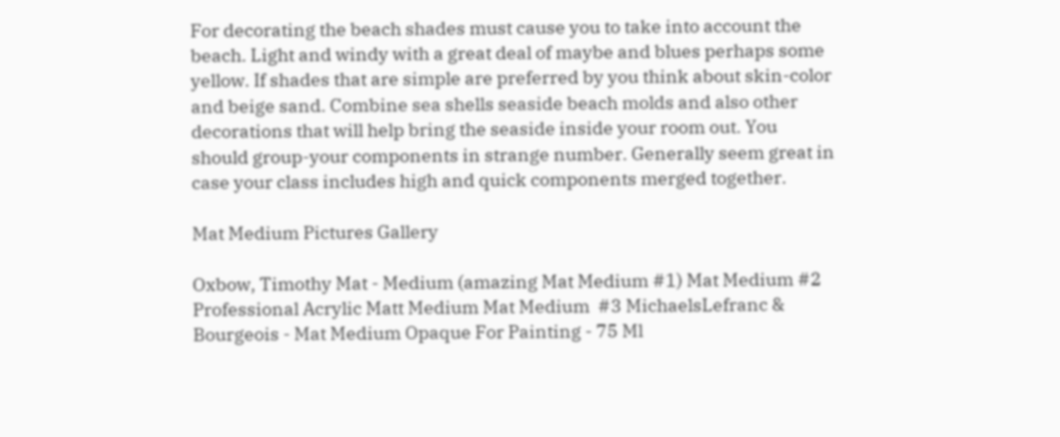For decorating the beach shades must cause you to take into account the beach. Light and windy with a great deal of maybe and blues perhaps some yellow. If shades that are simple are preferred by you think about skin-color and beige sand. Combine sea shells seaside beach molds and also other decorations that will help bring the seaside inside your room out. You should group-your components in strange number. Generally seem great in case your class includes high and quick components merged together.

Mat Medium Pictures Gallery

Oxbow, Timothy Mat - Medium (amazing Mat Medium #1) Mat Medium #2 Professional Acrylic Matt Medium Mat Medium  #3 MichaelsLefranc & Bourgeois - Mat Medium Opaque For Painting - 75 Ml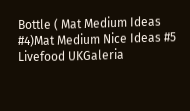Bottle ( Mat Medium Ideas #4)Mat Medium Nice Ideas #5 Livefood UKGaleria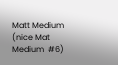Matt Medium (nice Mat Medium  #6)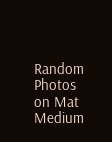Random Photos on Mat Medium